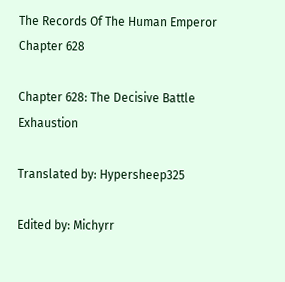The Records Of The Human Emperor Chapter 628

Chapter 628: The Decisive Battle Exhaustion

Translated by: Hypersheep325

Edited by: Michyrr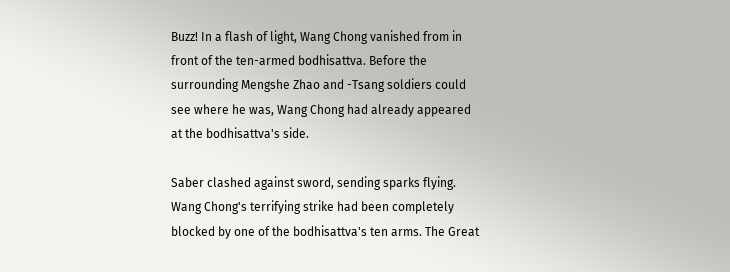Buzz! In a flash of light, Wang Chong vanished from in front of the ten-armed bodhisattva. Before the surrounding Mengshe Zhao and -Tsang soldiers could see where he was, Wang Chong had already appeared at the bodhisattva's side.

Saber clashed against sword, sending sparks flying. Wang Chong's terrifying strike had been completely blocked by one of the bodhisattva's ten arms. The Great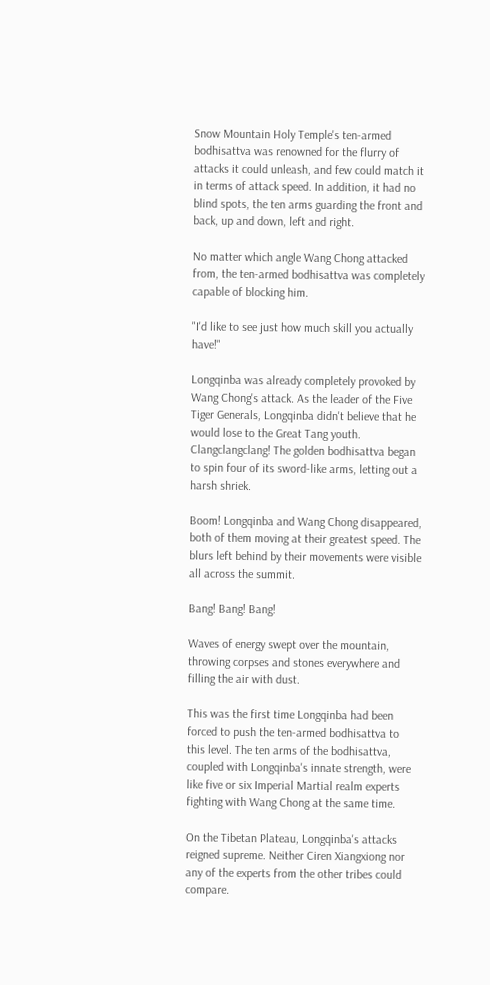Snow Mountain Holy Temple's ten-armed bodhisattva was renowned for the flurry of attacks it could unleash, and few could match it in terms of attack speed. In addition, it had no blind spots, the ten arms guarding the front and back, up and down, left and right.

No matter which angle Wang Chong attacked from, the ten-armed bodhisattva was completely capable of blocking him.

"I'd like to see just how much skill you actually have!"

Longqinba was already completely provoked by Wang Chong's attack. As the leader of the Five Tiger Generals, Longqinba didn't believe that he would lose to the Great Tang youth. Clangclangclang! The golden bodhisattva began to spin four of its sword-like arms, letting out a harsh shriek.

Boom! Longqinba and Wang Chong disappeared, both of them moving at their greatest speed. The blurs left behind by their movements were visible all across the summit.

Bang! Bang! Bang!

Waves of energy swept over the mountain, throwing corpses and stones everywhere and filling the air with dust.

This was the first time Longqinba had been forced to push the ten-armed bodhisattva to this level. The ten arms of the bodhisattva, coupled with Longqinba's innate strength, were like five or six Imperial Martial realm experts fighting with Wang Chong at the same time.

On the Tibetan Plateau, Longqinba's attacks reigned supreme. Neither Ciren Xiangxiong nor any of the experts from the other tribes could compare.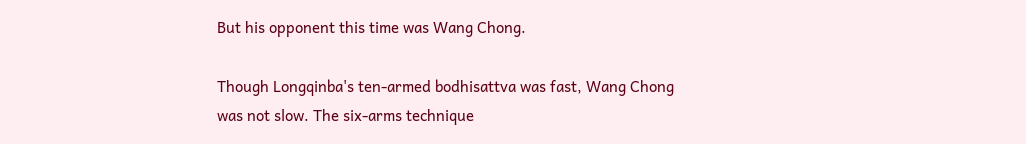But his opponent this time was Wang Chong.

Though Longqinba's ten-armed bodhisattva was fast, Wang Chong was not slow. The six-arms technique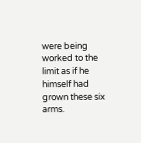were being worked to the limit as if he himself had grown these six arms.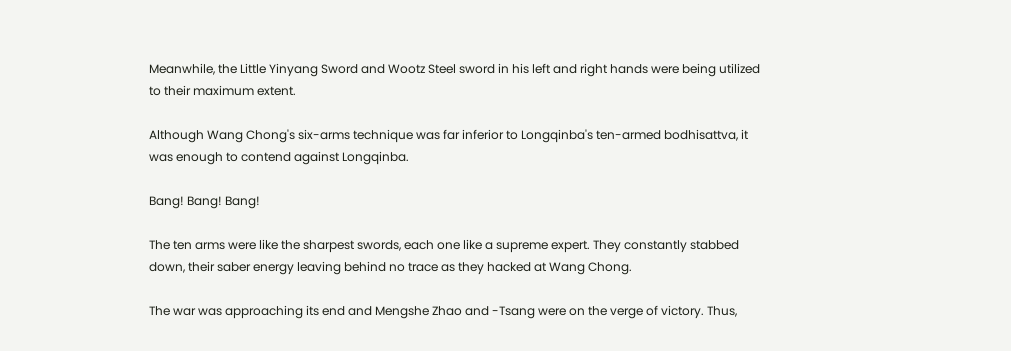Meanwhile, the Little Yinyang Sword and Wootz Steel sword in his left and right hands were being utilized to their maximum extent.

Although Wang Chong's six-arms technique was far inferior to Longqinba's ten-armed bodhisattva, it was enough to contend against Longqinba.

Bang! Bang! Bang!

The ten arms were like the sharpest swords, each one like a supreme expert. They constantly stabbed down, their saber energy leaving behind no trace as they hacked at Wang Chong.

The war was approaching its end and Mengshe Zhao and -Tsang were on the verge of victory. Thus,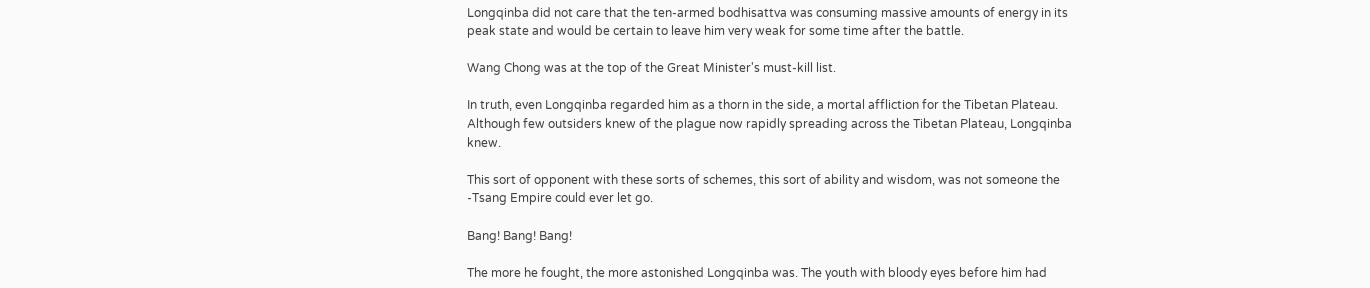Longqinba did not care that the ten-armed bodhisattva was consuming massive amounts of energy in its peak state and would be certain to leave him very weak for some time after the battle.

Wang Chong was at the top of the Great Minister's must-kill list.

In truth, even Longqinba regarded him as a thorn in the side, a mortal affliction for the Tibetan Plateau. Although few outsiders knew of the plague now rapidly spreading across the Tibetan Plateau, Longqinba knew.

This sort of opponent with these sorts of schemes, this sort of ability and wisdom, was not someone the -Tsang Empire could ever let go.

Bang! Bang! Bang!

The more he fought, the more astonished Longqinba was. The youth with bloody eyes before him had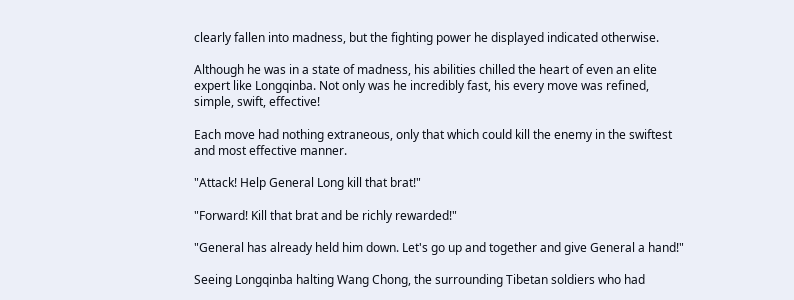clearly fallen into madness, but the fighting power he displayed indicated otherwise.

Although he was in a state of madness, his abilities chilled the heart of even an elite expert like Longqinba. Not only was he incredibly fast, his every move was refined, simple, swift, effective!

Each move had nothing extraneous, only that which could kill the enemy in the swiftest and most effective manner.

"Attack! Help General Long kill that brat!"

"Forward! Kill that brat and be richly rewarded!"

"General has already held him down. Let's go up and together and give General a hand!"

Seeing Longqinba halting Wang Chong, the surrounding Tibetan soldiers who had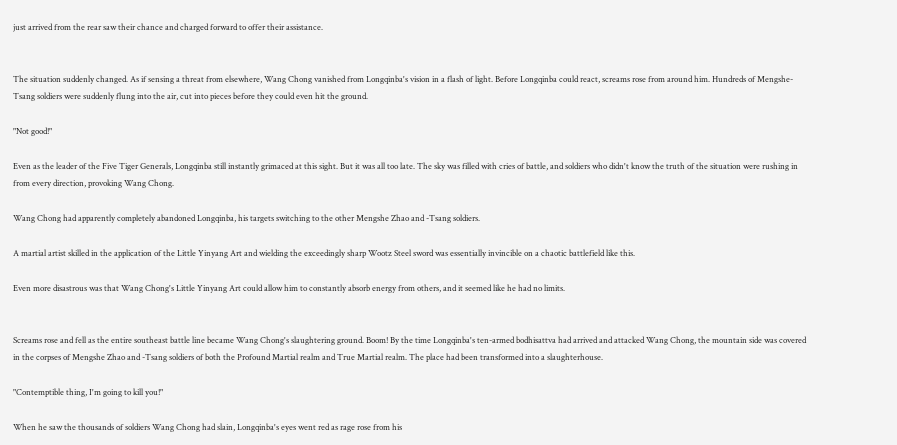just arrived from the rear saw their chance and charged forward to offer their assistance.


The situation suddenly changed. As if sensing a threat from elsewhere, Wang Chong vanished from Longqinba's vision in a flash of light. Before Longqinba could react, screams rose from around him. Hundreds of Mengshe-Tsang soldiers were suddenly flung into the air, cut into pieces before they could even hit the ground.

"Not good!"

Even as the leader of the Five Tiger Generals, Longqinba still instantly grimaced at this sight. But it was all too late. The sky was filled with cries of battle, and soldiers who didn't know the truth of the situation were rushing in from every direction, provoking Wang Chong.

Wang Chong had apparently completely abandoned Longqinba, his targets switching to the other Mengshe Zhao and -Tsang soldiers.

A martial artist skilled in the application of the Little Yinyang Art and wielding the exceedingly sharp Wootz Steel sword was essentially invincible on a chaotic battlefield like this.

Even more disastrous was that Wang Chong's Little Yinyang Art could allow him to constantly absorb energy from others, and it seemed like he had no limits.


Screams rose and fell as the entire southeast battle line became Wang Chong's slaughtering ground. Boom! By the time Longqinba's ten-armed bodhisattva had arrived and attacked Wang Chong, the mountain side was covered in the corpses of Mengshe Zhao and -Tsang soldiers of both the Profound Martial realm and True Martial realm. The place had been transformed into a slaughterhouse.

"Contemptible thing, I'm going to kill you!"

When he saw the thousands of soldiers Wang Chong had slain, Longqinba's eyes went red as rage rose from his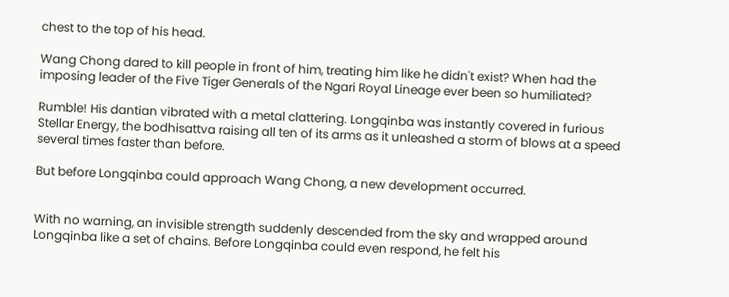chest to the top of his head.

Wang Chong dared to kill people in front of him, treating him like he didn't exist? When had the imposing leader of the Five Tiger Generals of the Ngari Royal Lineage ever been so humiliated?

Rumble! His dantian vibrated with a metal clattering. Longqinba was instantly covered in furious Stellar Energy, the bodhisattva raising all ten of its arms as it unleashed a storm of blows at a speed several times faster than before.

But before Longqinba could approach Wang Chong, a new development occurred.


With no warning, an invisible strength suddenly descended from the sky and wrapped around Longqinba like a set of chains. Before Longqinba could even respond, he felt his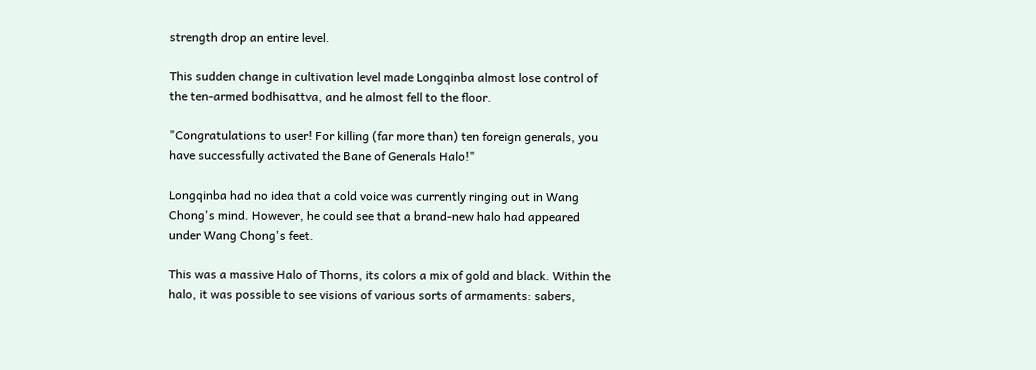strength drop an entire level.

This sudden change in cultivation level made Longqinba almost lose control of the ten-armed bodhisattva, and he almost fell to the floor.

"Congratulations to user! For killing (far more than) ten foreign generals, you have successfully activated the Bane of Generals Halo!"

Longqinba had no idea that a cold voice was currently ringing out in Wang Chong's mind. However, he could see that a brand-new halo had appeared under Wang Chong's feet.

This was a massive Halo of Thorns, its colors a mix of gold and black. Within the halo, it was possible to see visions of various sorts of armaments: sabers,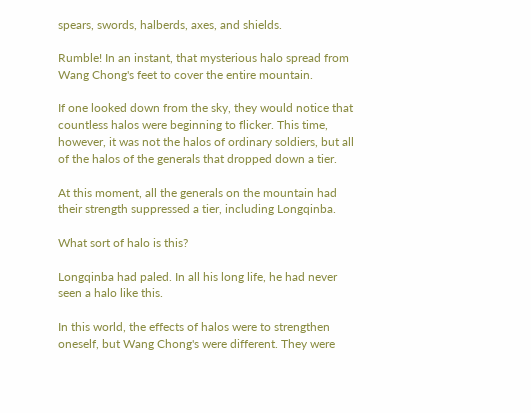spears, swords, halberds, axes, and shields.

Rumble! In an instant, that mysterious halo spread from Wang Chong's feet to cover the entire mountain.

If one looked down from the sky, they would notice that countless halos were beginning to flicker. This time, however, it was not the halos of ordinary soldiers, but all of the halos of the generals that dropped down a tier.

At this moment, all the generals on the mountain had their strength suppressed a tier, including Longqinba.

What sort of halo is this?

Longqinba had paled. In all his long life, he had never seen a halo like this.

In this world, the effects of halos were to strengthen oneself, but Wang Chong's were different. They were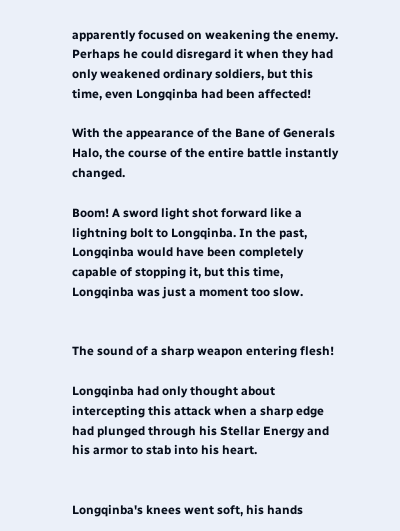apparently focused on weakening the enemy. Perhaps he could disregard it when they had only weakened ordinary soldiers, but this time, even Longqinba had been affected!

With the appearance of the Bane of Generals Halo, the course of the entire battle instantly changed.

Boom! A sword light shot forward like a lightning bolt to Longqinba. In the past, Longqinba would have been completely capable of stopping it, but this time, Longqinba was just a moment too slow.


The sound of a sharp weapon entering flesh!

Longqinba had only thought about intercepting this attack when a sharp edge had plunged through his Stellar Energy and his armor to stab into his heart.


Longqinba's knees went soft, his hands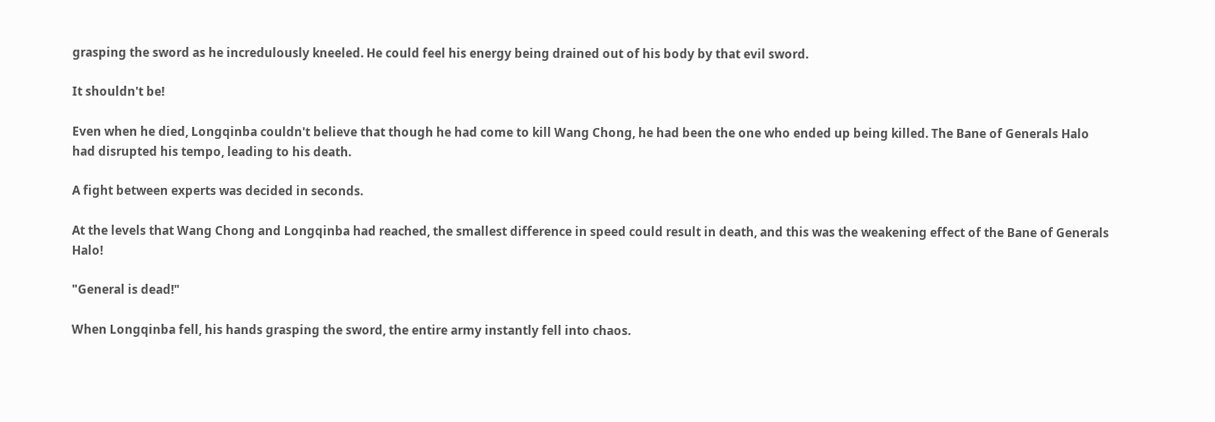grasping the sword as he incredulously kneeled. He could feel his energy being drained out of his body by that evil sword.

It shouldn't be!

Even when he died, Longqinba couldn't believe that though he had come to kill Wang Chong, he had been the one who ended up being killed. The Bane of Generals Halo had disrupted his tempo, leading to his death.

A fight between experts was decided in seconds.

At the levels that Wang Chong and Longqinba had reached, the smallest difference in speed could result in death, and this was the weakening effect of the Bane of Generals Halo!

"General is dead!"

When Longqinba fell, his hands grasping the sword, the entire army instantly fell into chaos.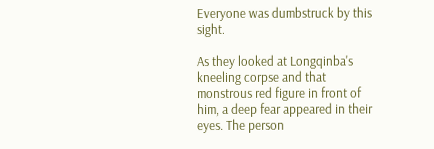Everyone was dumbstruck by this sight.

As they looked at Longqinba's kneeling corpse and that monstrous red figure in front of him, a deep fear appeared in their eyes. The person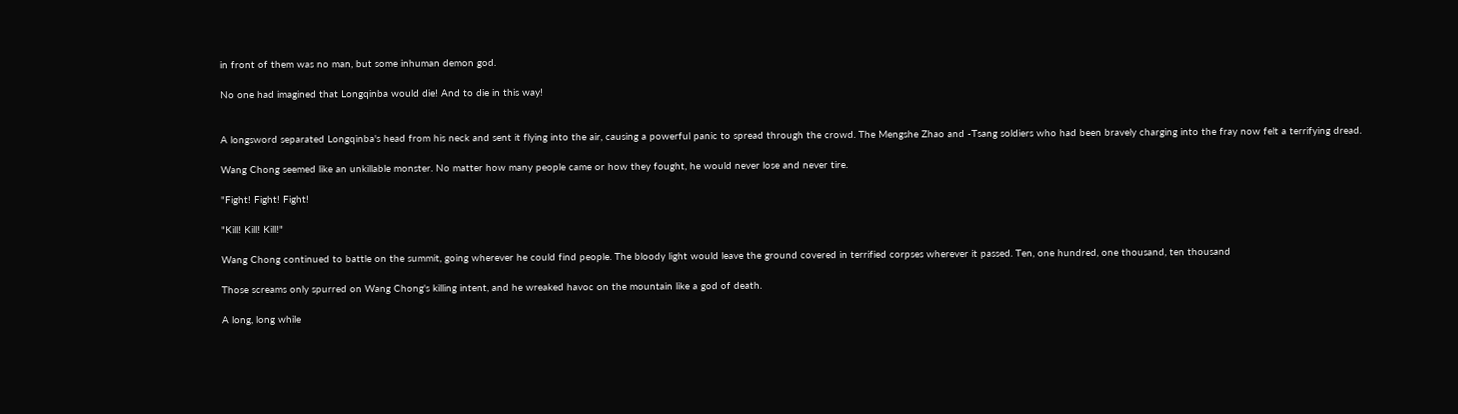in front of them was no man, but some inhuman demon god.

No one had imagined that Longqinba would die! And to die in this way!


A longsword separated Longqinba's head from his neck and sent it flying into the air, causing a powerful panic to spread through the crowd. The Mengshe Zhao and -Tsang soldiers who had been bravely charging into the fray now felt a terrifying dread.

Wang Chong seemed like an unkillable monster. No matter how many people came or how they fought, he would never lose and never tire.

"Fight! Fight! Fight!

"Kill! Kill! Kill!"

Wang Chong continued to battle on the summit, going wherever he could find people. The bloody light would leave the ground covered in terrified corpses wherever it passed. Ten, one hundred, one thousand, ten thousand

Those screams only spurred on Wang Chong's killing intent, and he wreaked havoc on the mountain like a god of death.

A long, long while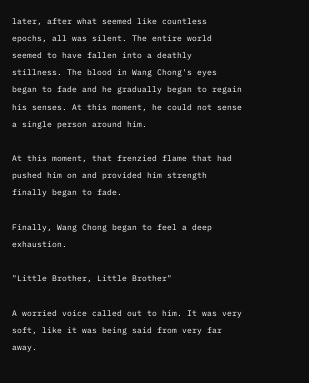later, after what seemed like countless epochs, all was silent. The entire world seemed to have fallen into a deathly stillness. The blood in Wang Chong's eyes began to fade and he gradually began to regain his senses. At this moment, he could not sense a single person around him.

At this moment, that frenzied flame that had pushed him on and provided him strength finally began to fade.

Finally, Wang Chong began to feel a deep exhaustion.

"Little Brother, Little Brother"

A worried voice called out to him. It was very soft, like it was being said from very far away.